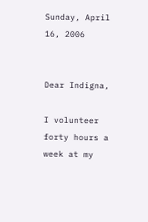Sunday, April 16, 2006


Dear Indigna,

I volunteer forty hours a week at my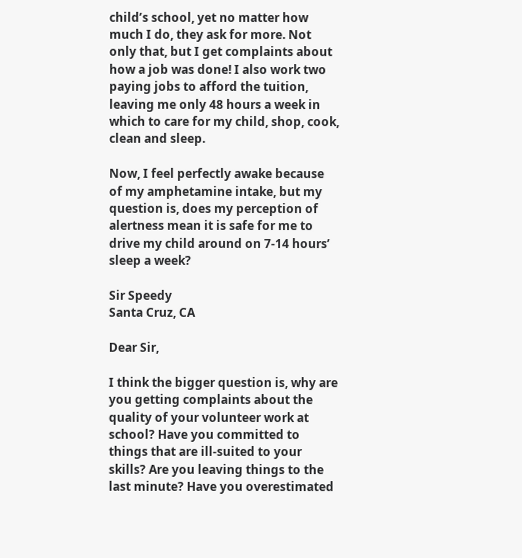child’s school, yet no matter how much I do, they ask for more. Not only that, but I get complaints about how a job was done! I also work two paying jobs to afford the tuition, leaving me only 48 hours a week in which to care for my child, shop, cook, clean and sleep.

Now, I feel perfectly awake because of my amphetamine intake, but my question is, does my perception of alertness mean it is safe for me to drive my child around on 7-14 hours’ sleep a week?

Sir Speedy
Santa Cruz, CA

Dear Sir,

I think the bigger question is, why are you getting complaints about the quality of your volunteer work at school? Have you committed to things that are ill-suited to your skills? Are you leaving things to the last minute? Have you overestimated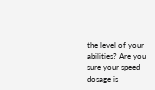the level of your abilities? Are you sure your speed dosage is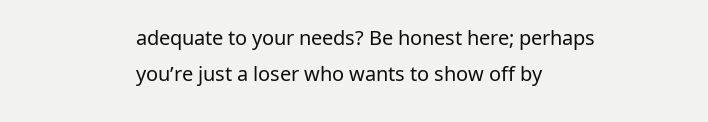adequate to your needs? Be honest here; perhaps you’re just a loser who wants to show off by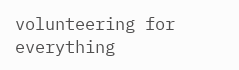volunteering for everything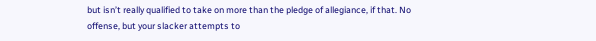but isn’t really qualified to take on more than the pledge of allegiance, if that. No offense, but your slacker attempts to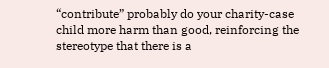“contribute” probably do your charity-case child more harm than good, reinforcing the stereotype that there is a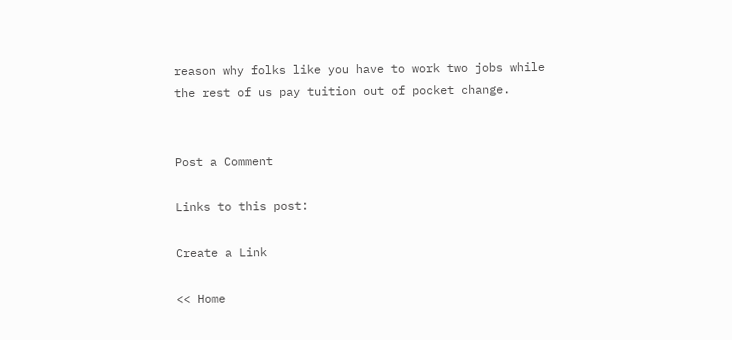reason why folks like you have to work two jobs while the rest of us pay tuition out of pocket change.


Post a Comment

Links to this post:

Create a Link

<< Home